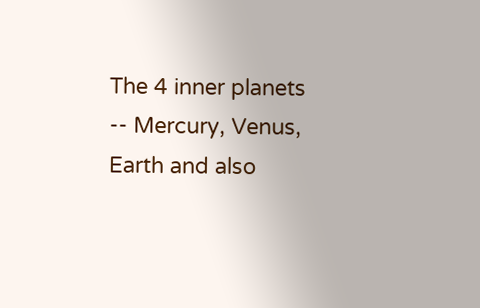The 4 inner planets -- Mercury, Venus, Earth and also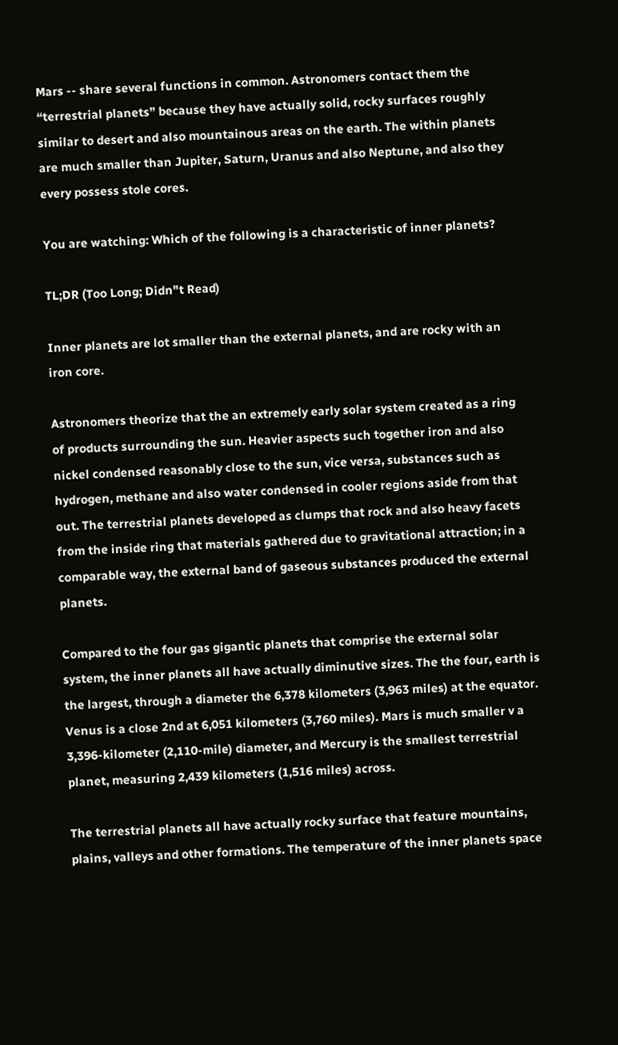Mars -- share several functions in common. Astronomers contact them the “terrestrial planets” because they have actually solid, rocky surfaces roughly similar to desert and also mountainous areas on the earth. The within planets are much smaller than Jupiter, Saturn, Uranus and also Neptune, and also they every possess stole cores.

You are watching: Which of the following is a characteristic of inner planets?

TL;DR (Too Long; Didn"t Read)

Inner planets are lot smaller than the external planets, and are rocky with an iron core.

Astronomers theorize that the an extremely early solar system created as a ring of products surrounding the sun. Heavier aspects such together iron and also nickel condensed reasonably close to the sun, vice versa, substances such as hydrogen, methane and also water condensed in cooler regions aside from that out. The terrestrial planets developed as clumps that rock and also heavy facets from the inside ring that materials gathered due to gravitational attraction; in a comparable way, the external band of gaseous substances produced the external planets.

Compared to the four gas gigantic planets that comprise the external solar system, the inner planets all have actually diminutive sizes. The the four, earth is the largest, through a diameter the 6,378 kilometers (3,963 miles) at the equator. Venus is a close 2nd at 6,051 kilometers (3,760 miles). Mars is much smaller v a 3,396-kilometer (2,110-mile) diameter, and Mercury is the smallest terrestrial planet, measuring 2,439 kilometers (1,516 miles) across.

The terrestrial planets all have actually rocky surface that feature mountains, plains, valleys and other formations. The temperature of the inner planets space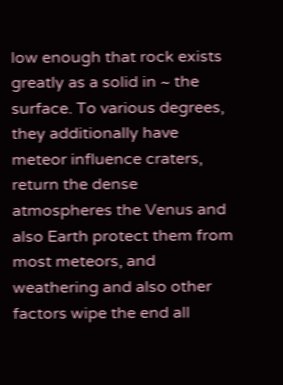low enough that rock exists greatly as a solid in ~ the surface. To various degrees, they additionally have meteor influence craters, return the dense atmospheres the Venus and also Earth protect them from most meteors, and weathering and also other factors wipe the end all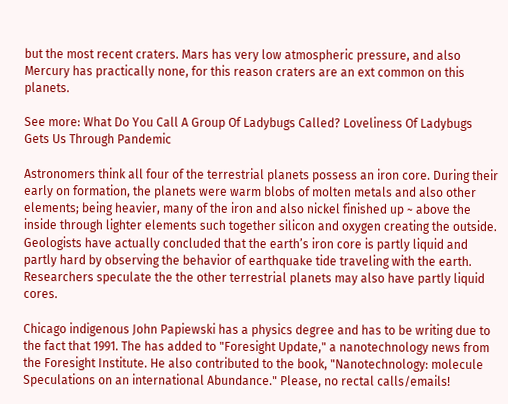but the most recent craters. Mars has very low atmospheric pressure, and also Mercury has practically none, for this reason craters are an ext common on this planets.

See more: What Do You Call A Group Of Ladybugs Called? Loveliness Of Ladybugs Gets Us Through Pandemic

Astronomers think all four of the terrestrial planets possess an iron core. During their early on formation, the planets were warm blobs of molten metals and also other elements; being heavier, many of the iron and also nickel finished up ~ above the inside through lighter elements such together silicon and oxygen creating the outside. Geologists have actually concluded that the earth’s iron core is partly liquid and partly hard by observing the behavior of earthquake tide traveling with the earth. Researchers speculate the the other terrestrial planets may also have partly liquid cores.

Chicago indigenous John Papiewski has a physics degree and has to be writing due to the fact that 1991. The has added to "Foresight Update," a nanotechnology news from the Foresight Institute. He also contributed to the book, "Nanotechnology: molecule Speculations on an international Abundance." Please, no rectal calls/emails!